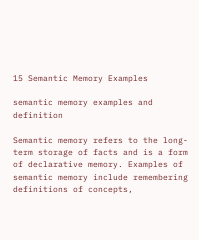15 Semantic Memory Examples

semantic memory examples and definition

Semantic memory refers to the long-term storage of facts and is a form of declarative memory. Examples of semantic memory include remembering definitions of concepts,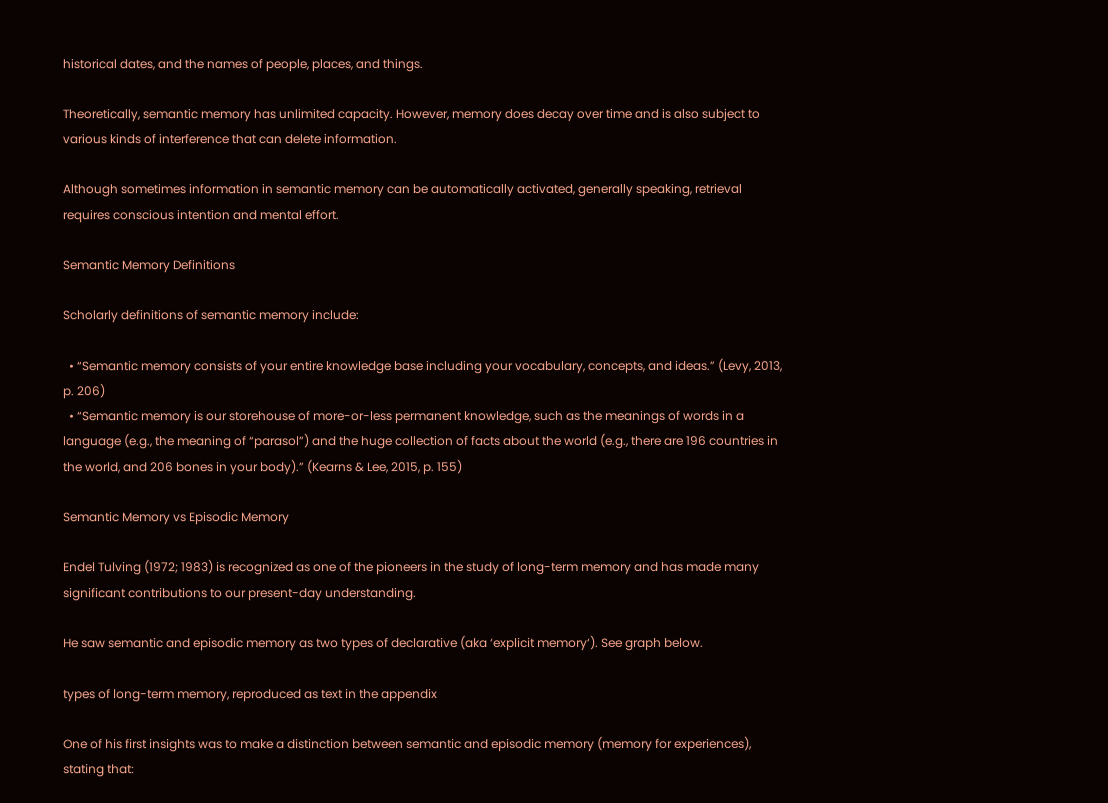historical dates, and the names of people, places, and things.

Theoretically, semantic memory has unlimited capacity. However, memory does decay over time and is also subject to various kinds of interference that can delete information.

Although sometimes information in semantic memory can be automatically activated, generally speaking, retrieval requires conscious intention and mental effort.

Semantic Memory Definitions

Scholarly definitions of semantic memory include:

  • “Semantic memory consists of your entire knowledge base including your vocabulary, concepts, and ideas.” (Levy, 2013, p. 206)
  • “Semantic memory is our storehouse of more-or-less permanent knowledge, such as the meanings of words in a language (e.g., the meaning of “parasol”) and the huge collection of facts about the world (e.g., there are 196 countries in the world, and 206 bones in your body).” (Kearns & Lee, 2015, p. 155)

Semantic Memory vs Episodic Memory

Endel Tulving (1972; 1983) is recognized as one of the pioneers in the study of long-term memory and has made many significant contributions to our present-day understanding.

He saw semantic and episodic memory as two types of declarative (aka ‘explicit memory‘). See graph below.

types of long-term memory, reproduced as text in the appendix

One of his first insights was to make a distinction between semantic and episodic memory (memory for experiences), stating that: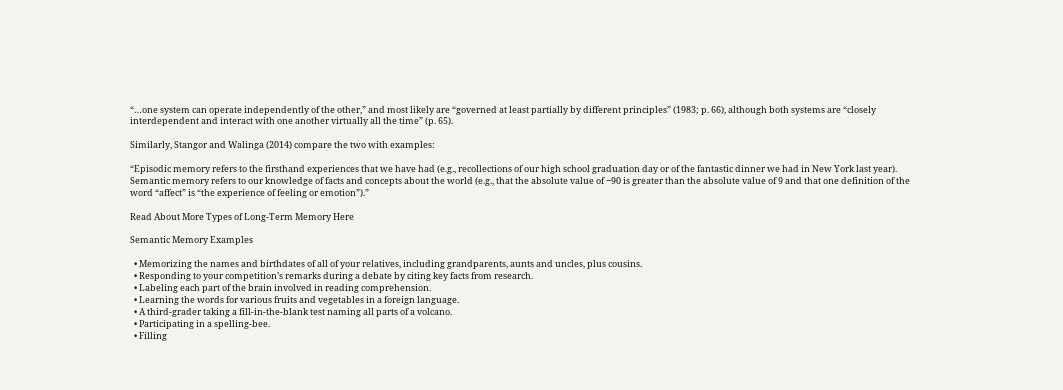“…one system can operate independently of the other,” and most likely are “governed at least partially by different principles” (1983; p. 66), although both systems are “closely interdependent and interact with one another virtually all the time” (p. 65).

Similarly, Stangor and Walinga (2014) compare the two with examples:

“Episodic memory refers to the firsthand experiences that we have had (e.g., recollections of our high school graduation day or of the fantastic dinner we had in New York last year). Semantic memory refers to our knowledge of facts and concepts about the world (e.g., that the absolute value of −90 is greater than the absolute value of 9 and that one definition of the word “affect” is “the experience of feeling or emotion”).”

Read About More Types of Long-Term Memory Here

Semantic Memory Examples

  • Memorizing the names and birthdates of all of your relatives, including grandparents, aunts and uncles, plus cousins.
  • Responding to your competition’s remarks during a debate by citing key facts from research.
  • Labeling each part of the brain involved in reading comprehension.
  • Learning the words for various fruits and vegetables in a foreign language.
  • A third-grader taking a fill-in-the-blank test naming all parts of a volcano.
  • Participating in a spelling-bee.
  • Filling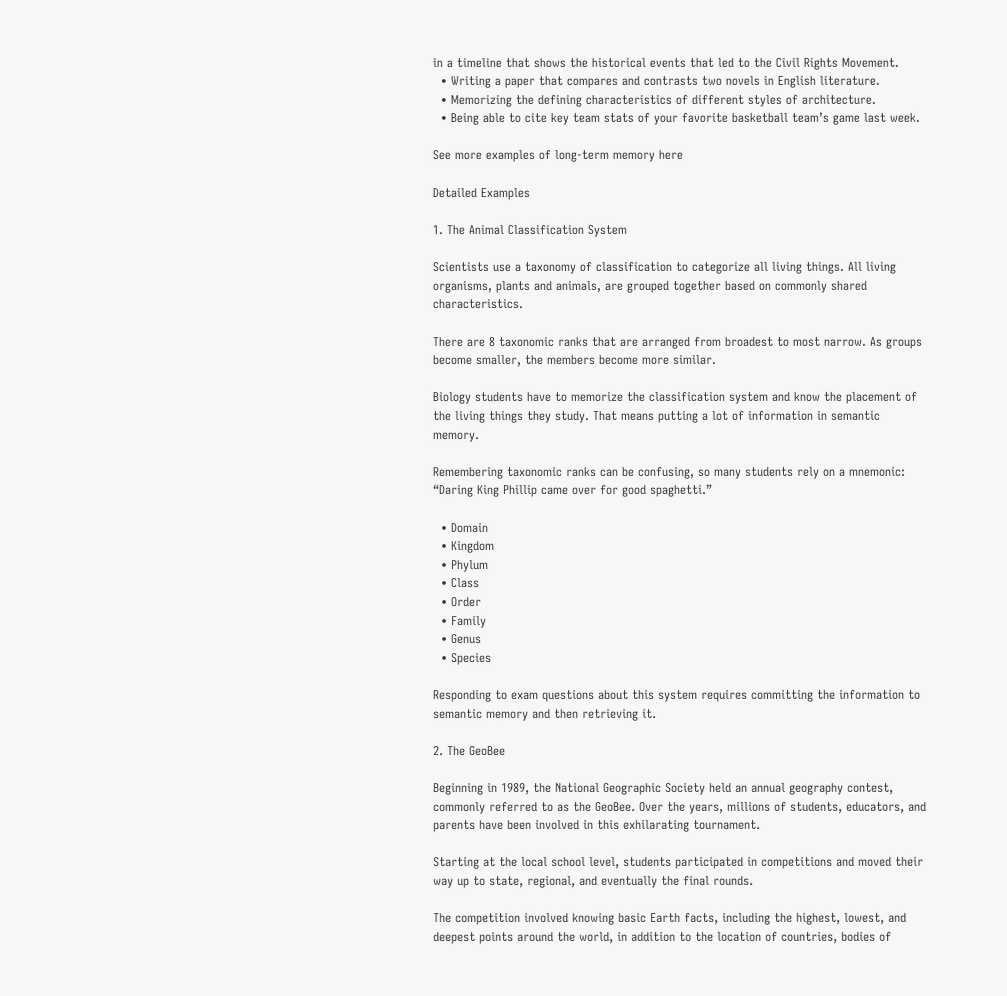in a timeline that shows the historical events that led to the Civil Rights Movement.
  • Writing a paper that compares and contrasts two novels in English literature.
  • Memorizing the defining characteristics of different styles of architecture.
  • Being able to cite key team stats of your favorite basketball team’s game last week.

See more examples of long-term memory here

Detailed Examples

1. The Animal Classification System

Scientists use a taxonomy of classification to categorize all living things. All living organisms, plants and animals, are grouped together based on commonly shared characteristics.

There are 8 taxonomic ranks that are arranged from broadest to most narrow. As groups become smaller, the members become more similar.

Biology students have to memorize the classification system and know the placement of the living things they study. That means putting a lot of information in semantic memory.

Remembering taxonomic ranks can be confusing, so many students rely on a mnemonic: “Daring King Phillip came over for good spaghetti.”

  • Domain
  • Kingdom
  • Phylum
  • Class
  • Order
  • Family
  • Genus
  • Species

Responding to exam questions about this system requires committing the information to semantic memory and then retrieving it.

2. The GeoBee

Beginning in 1989, the National Geographic Society held an annual geography contest, commonly referred to as the GeoBee. Over the years, millions of students, educators, and parents have been involved in this exhilarating tournament.

Starting at the local school level, students participated in competitions and moved their way up to state, regional, and eventually the final rounds.

The competition involved knowing basic Earth facts, including the highest, lowest, and deepest points around the world, in addition to the location of countries, bodies of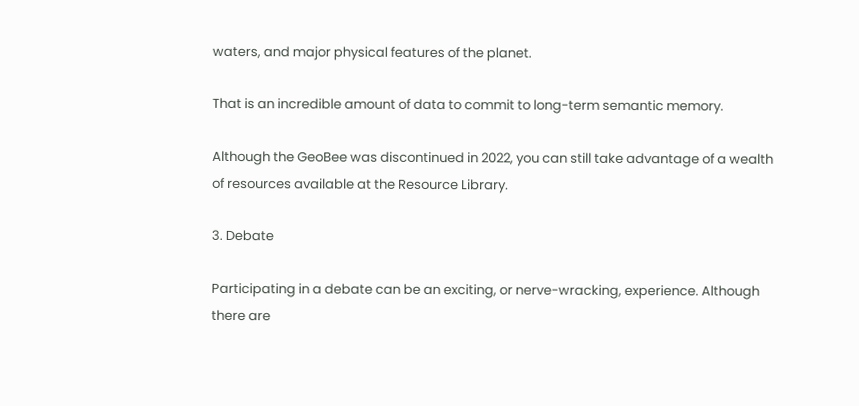waters, and major physical features of the planet.

That is an incredible amount of data to commit to long-term semantic memory.

Although the GeoBee was discontinued in 2022, you can still take advantage of a wealth of resources available at the Resource Library.

3. Debate

Participating in a debate can be an exciting, or nerve-wracking, experience. Although there are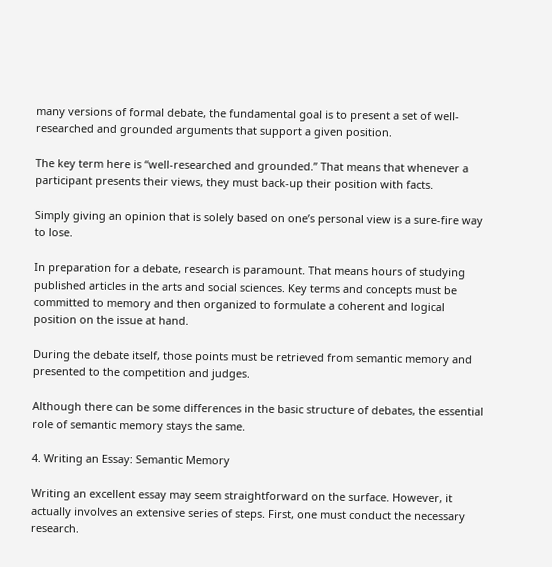many versions of formal debate, the fundamental goal is to present a set of well-researched and grounded arguments that support a given position.

The key term here is “well-researched and grounded.” That means that whenever a participant presents their views, they must back-up their position with facts.

Simply giving an opinion that is solely based on one’s personal view is a sure-fire way to lose.

In preparation for a debate, research is paramount. That means hours of studying published articles in the arts and social sciences. Key terms and concepts must be committed to memory and then organized to formulate a coherent and logical position on the issue at hand.

During the debate itself, those points must be retrieved from semantic memory and presented to the competition and judges.

Although there can be some differences in the basic structure of debates, the essential role of semantic memory stays the same.

4. Writing an Essay: Semantic Memory

Writing an excellent essay may seem straightforward on the surface. However, it actually involves an extensive series of steps. First, one must conduct the necessary research.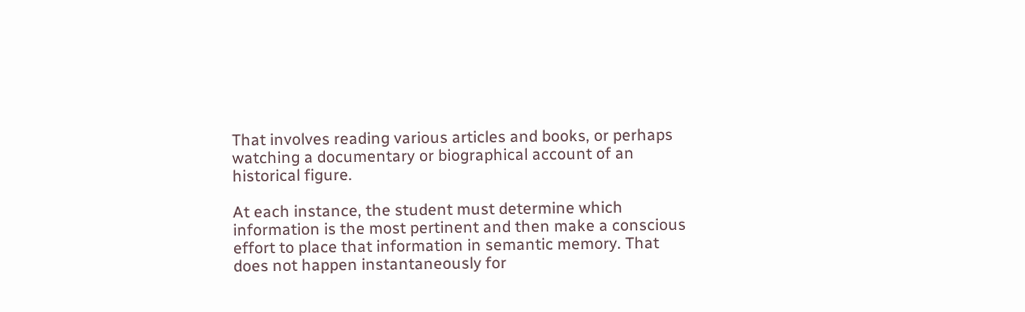That involves reading various articles and books, or perhaps watching a documentary or biographical account of an historical figure.

At each instance, the student must determine which information is the most pertinent and then make a conscious effort to place that information in semantic memory. That does not happen instantaneously for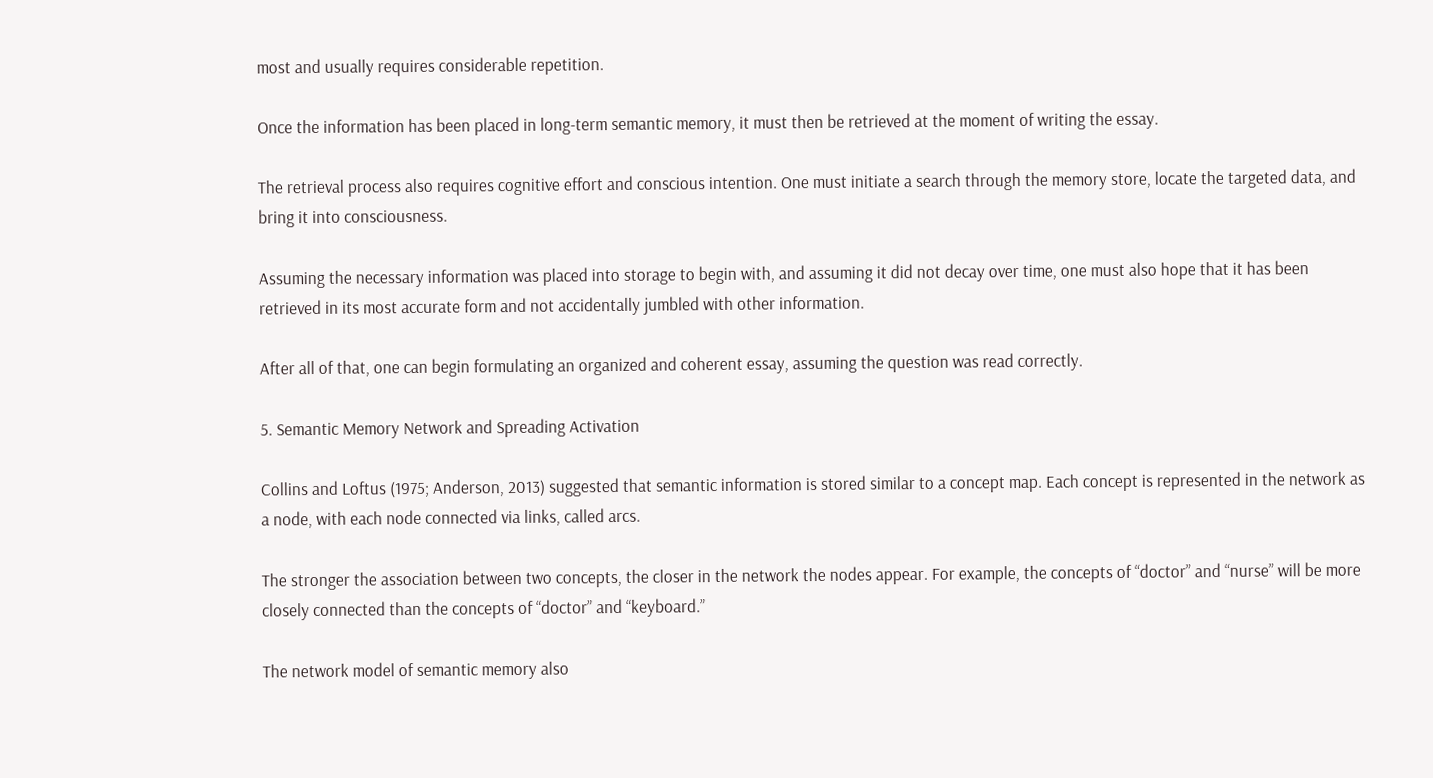most and usually requires considerable repetition.

Once the information has been placed in long-term semantic memory, it must then be retrieved at the moment of writing the essay.

The retrieval process also requires cognitive effort and conscious intention. One must initiate a search through the memory store, locate the targeted data, and bring it into consciousness.

Assuming the necessary information was placed into storage to begin with, and assuming it did not decay over time, one must also hope that it has been retrieved in its most accurate form and not accidentally jumbled with other information.

After all of that, one can begin formulating an organized and coherent essay, assuming the question was read correctly.

5. Semantic Memory Network and Spreading Activation

Collins and Loftus (1975; Anderson, 2013) suggested that semantic information is stored similar to a concept map. Each concept is represented in the network as a node, with each node connected via links, called arcs.

The stronger the association between two concepts, the closer in the network the nodes appear. For example, the concepts of “doctor” and “nurse” will be more closely connected than the concepts of “doctor” and “keyboard.”

The network model of semantic memory also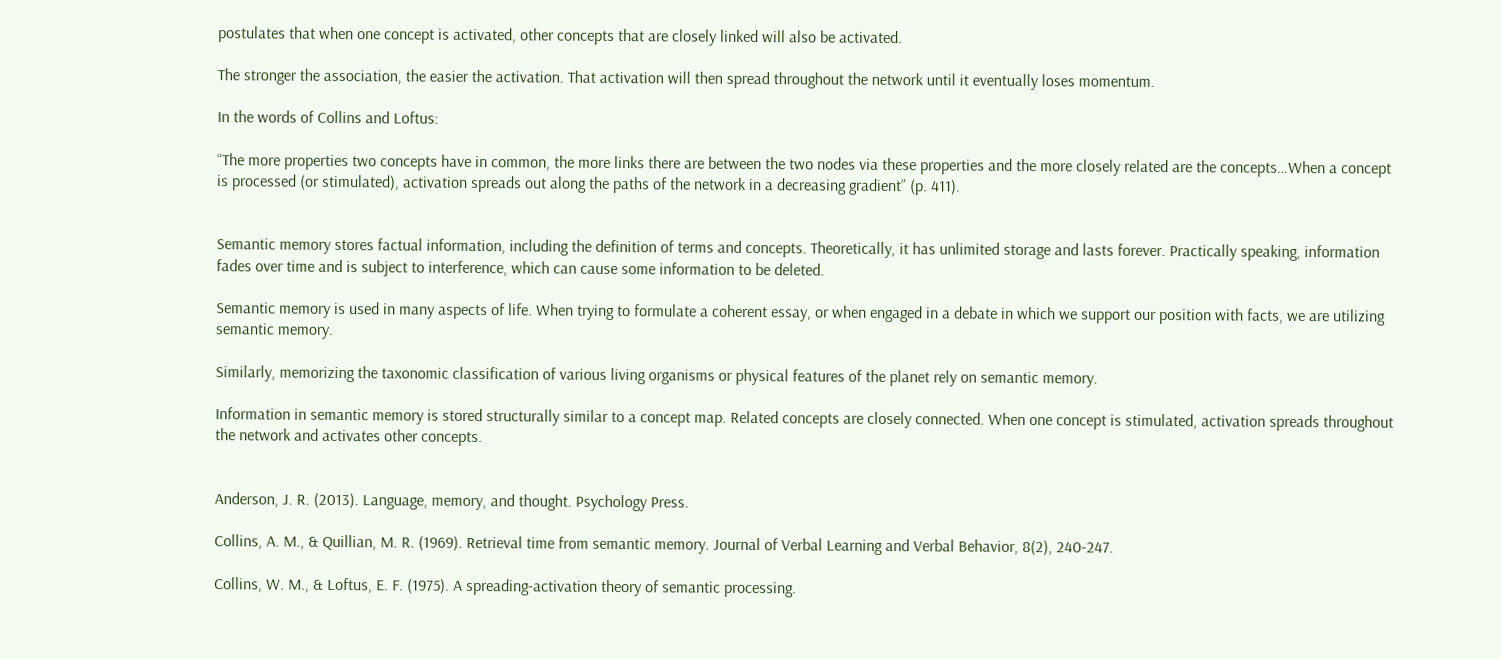postulates that when one concept is activated, other concepts that are closely linked will also be activated.

The stronger the association, the easier the activation. That activation will then spread throughout the network until it eventually loses momentum.

In the words of Collins and Loftus:

“The more properties two concepts have in common, the more links there are between the two nodes via these properties and the more closely related are the concepts…When a concept is processed (or stimulated), activation spreads out along the paths of the network in a decreasing gradient” (p. 411).


Semantic memory stores factual information, including the definition of terms and concepts. Theoretically, it has unlimited storage and lasts forever. Practically speaking, information fades over time and is subject to interference, which can cause some information to be deleted.

Semantic memory is used in many aspects of life. When trying to formulate a coherent essay, or when engaged in a debate in which we support our position with facts, we are utilizing semantic memory.

Similarly, memorizing the taxonomic classification of various living organisms or physical features of the planet rely on semantic memory.

Information in semantic memory is stored structurally similar to a concept map. Related concepts are closely connected. When one concept is stimulated, activation spreads throughout the network and activates other concepts.


Anderson, J. R. (2013). Language, memory, and thought. Psychology Press.

Collins, A. M., & Quillian, M. R. (1969). Retrieval time from semantic memory. Journal of Verbal Learning and Verbal Behavior, 8(2), 240-247.

Collins, W. M., & Loftus, E. F. (1975). A spreading-activation theory of semantic processing.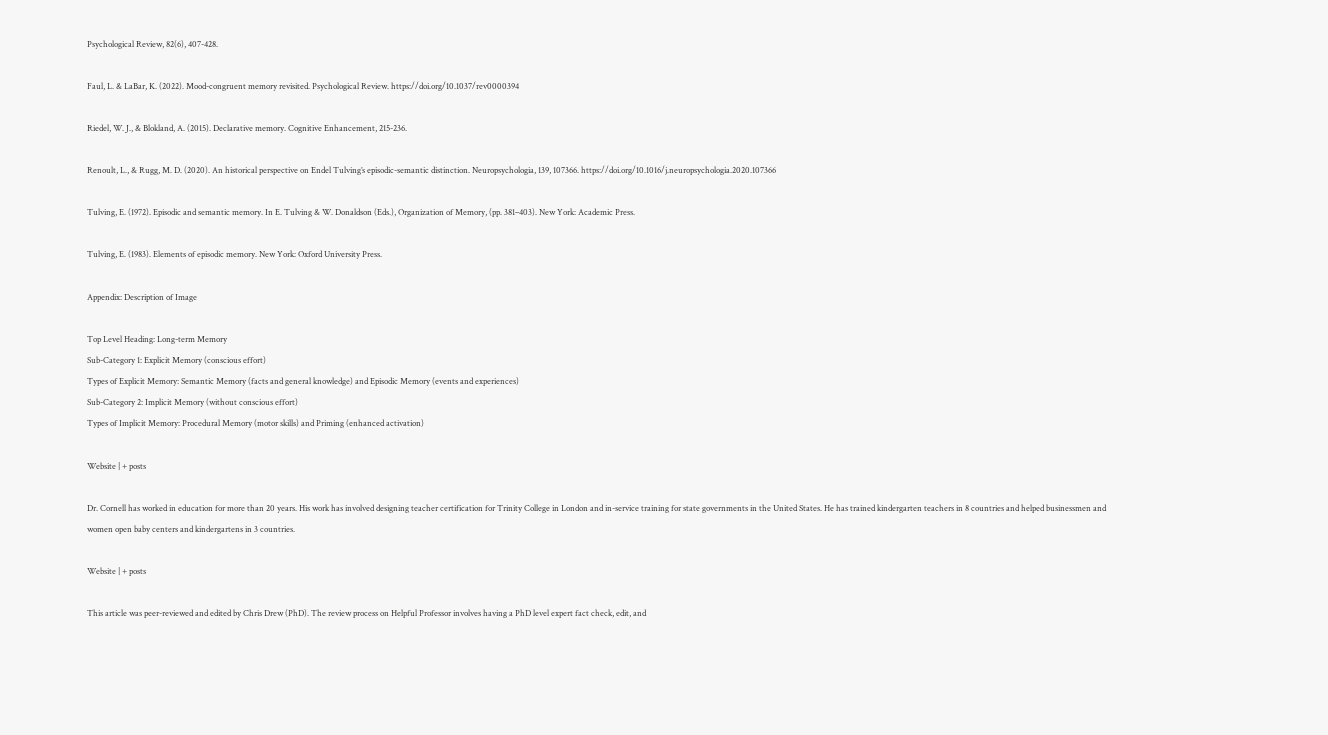Psychological Review, 82(6), 407-428.

Faul, L. & LaBar, K. (2022). Mood-congruent memory revisited. Psychological Review. https://doi.org/10.1037/rev0000394

Riedel, W. J., & Blokland, A. (2015). Declarative memory. Cognitive Enhancement, 215-236.

Renoult, L., & Rugg, M. D. (2020). An historical perspective on Endel Tulving’s episodic-semantic distinction. Neuropsychologia, 139, 107366. https://doi.org/10.1016/j.neuropsychologia.2020.107366

Tulving, E. (1972). Episodic and semantic memory. In E. Tulving & W. Donaldson (Eds.), Organization of Memory, (pp. 381–403). New York: Academic Press.

Tulving, E. (1983). Elements of episodic memory. New York: Oxford University Press.

Appendix: Description of Image

Top Level Heading: Long-term Memory
Sub-Category 1: Explicit Memory (conscious effort)
Types of Explicit Memory: Semantic Memory (facts and general knowledge) and Episodic Memory (events and experiences)
Sub-Category 2: Implicit Memory (without conscious effort)
Types of Implicit Memory: Procedural Memory (motor skills) and Priming (enhanced activation)

Website | + posts

Dr. Cornell has worked in education for more than 20 years. His work has involved designing teacher certification for Trinity College in London and in-service training for state governments in the United States. He has trained kindergarten teachers in 8 countries and helped businessmen and women open baby centers and kindergartens in 3 countries.

Website | + posts

This article was peer-reviewed and edited by Chris Drew (PhD). The review process on Helpful Professor involves having a PhD level expert fact check, edit, and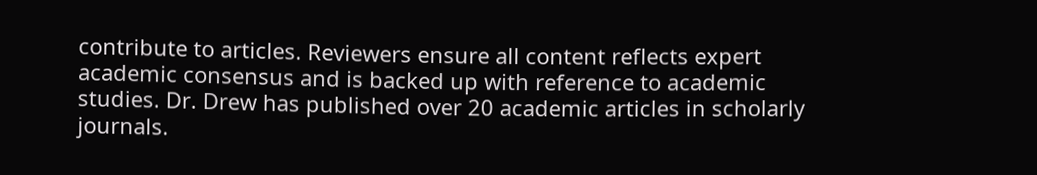contribute to articles. Reviewers ensure all content reflects expert academic consensus and is backed up with reference to academic studies. Dr. Drew has published over 20 academic articles in scholarly journals.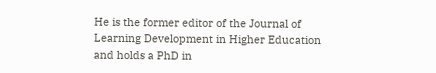He is the former editor of the Journal of Learning Development in Higher Education and holds a PhD in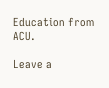Education from ACU.

Leave a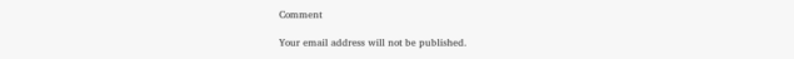Comment

Your email address will not be published.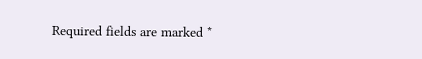Required fields are marked *